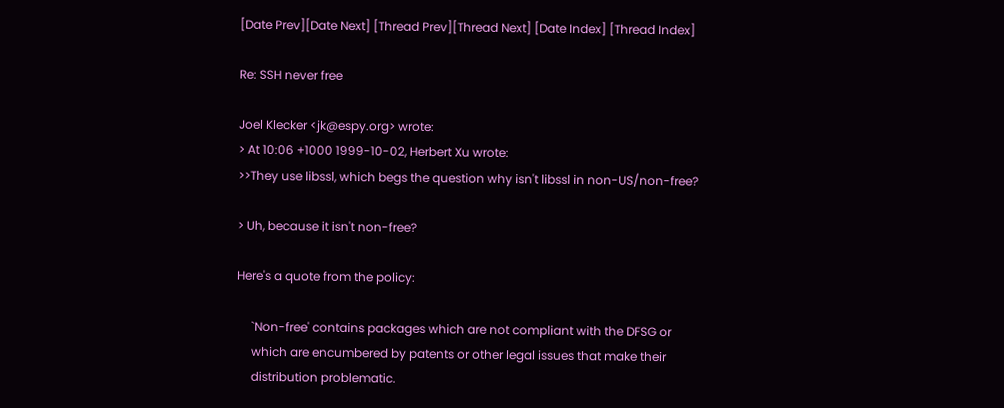[Date Prev][Date Next] [Thread Prev][Thread Next] [Date Index] [Thread Index]

Re: SSH never free

Joel Klecker <jk@espy.org> wrote:
> At 10:06 +1000 1999-10-02, Herbert Xu wrote:
>>They use libssl, which begs the question why isn't libssl in non-US/non-free?

> Uh, because it isn't non-free?

Here's a quote from the policy:

     `Non-free' contains packages which are not compliant with the DFSG or
     which are encumbered by patents or other legal issues that make their
     distribution problematic.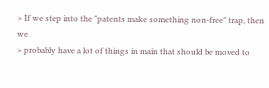> If we step into the "patents make something non-free" trap, then we
> probably have a lot of things in main that should be moved to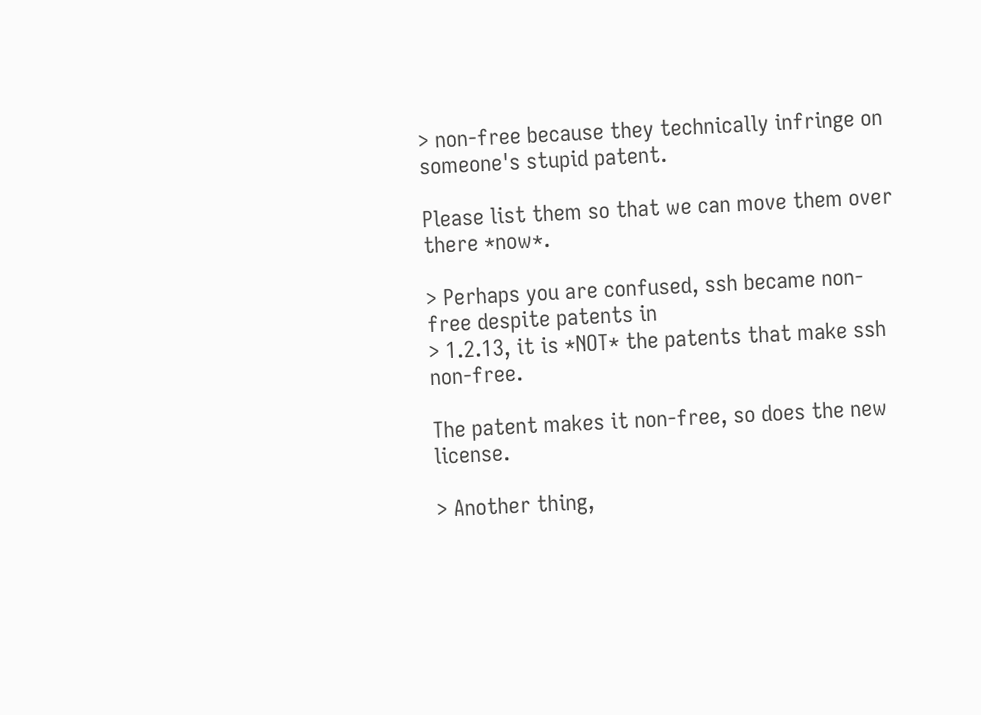> non-free because they technically infringe on someone's stupid patent.

Please list them so that we can move them over there *now*.

> Perhaps you are confused, ssh became non-free despite patents in
> 1.2.13, it is *NOT* the patents that make ssh non-free.

The patent makes it non-free, so does the new license.

> Another thing,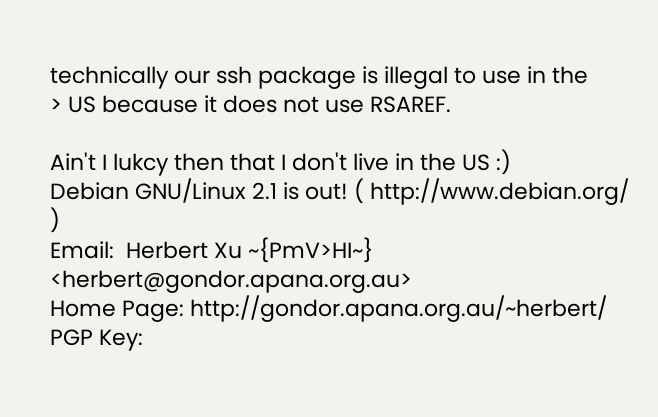technically our ssh package is illegal to use in the
> US because it does not use RSAREF.

Ain't I lukcy then that I don't live in the US :)
Debian GNU/Linux 2.1 is out! ( http://www.debian.org/ )
Email:  Herbert Xu ~{PmV>HI~} <herbert@gondor.apana.org.au>
Home Page: http://gondor.apana.org.au/~herbert/
PGP Key: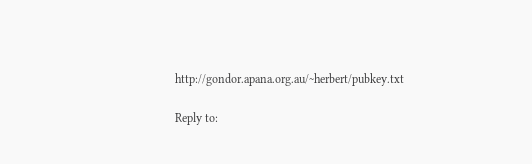http://gondor.apana.org.au/~herbert/pubkey.txt

Reply to: